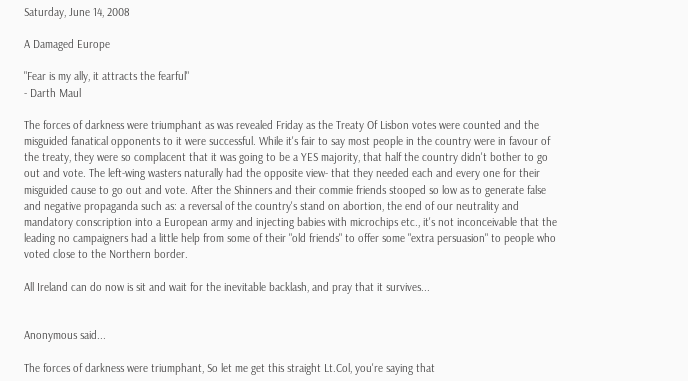Saturday, June 14, 2008

A Damaged Europe

"Fear is my ally, it attracts the fearful"
- Darth Maul

The forces of darkness were triumphant as was revealed Friday as the Treaty Of Lisbon votes were counted and the misguided fanatical opponents to it were successful. While it's fair to say most people in the country were in favour of the treaty, they were so complacent that it was going to be a YES majority, that half the country didn't bother to go out and vote. The left-wing wasters naturally had the opposite view- that they needed each and every one for their misguided cause to go out and vote. After the Shinners and their commie friends stooped so low as to generate false and negative propaganda such as: a reversal of the country's stand on abortion, the end of our neutrality and mandatory conscription into a European army and injecting babies with microchips etc., it's not inconceivable that the leading no campaigners had a little help from some of their "old friends" to offer some "extra persuasion" to people who voted close to the Northern border.

All Ireland can do now is sit and wait for the inevitable backlash, and pray that it survives...


Anonymous said...

The forces of darkness were triumphant, So let me get this straight Lt.Col, you're saying that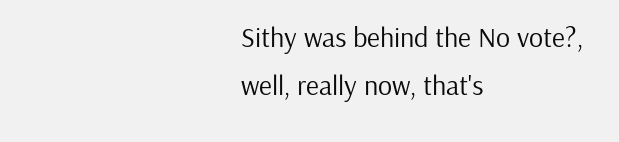Sithy was behind the No vote?, well, really now, that's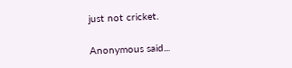just not cricket.

Anonymous said...